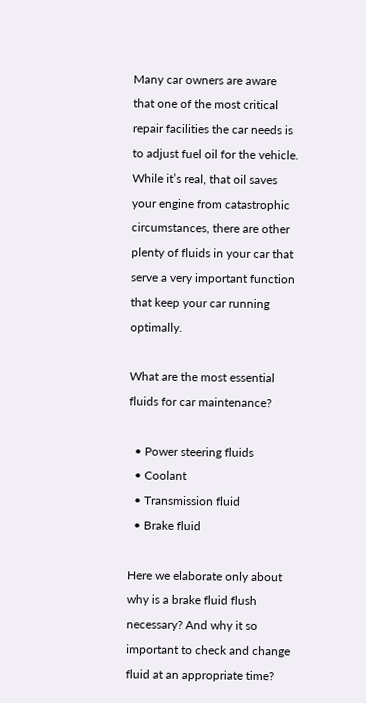Many car owners are aware that one of the most critical repair facilities the car needs is to adjust fuel oil for the vehicle. While it’s real, that oil saves your engine from catastrophic circumstances, there are other plenty of fluids in your car that serve a very important function that keep your car running optimally.

What are the most essential fluids for car maintenance?

  • Power steering fluids
  • Coolant
  • Transmission fluid
  • Brake fluid

Here we elaborate only about why is a brake fluid flush necessary? And why it so important to check and change fluid at an appropriate time?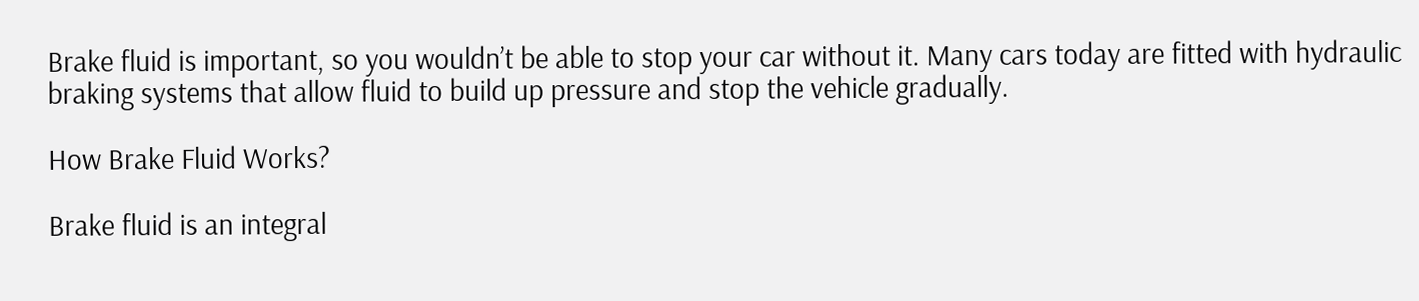Brake fluid is important, so you wouldn’t be able to stop your car without it. Many cars today are fitted with hydraulic braking systems that allow fluid to build up pressure and stop the vehicle gradually.

How Brake Fluid Works?

Brake fluid is an integral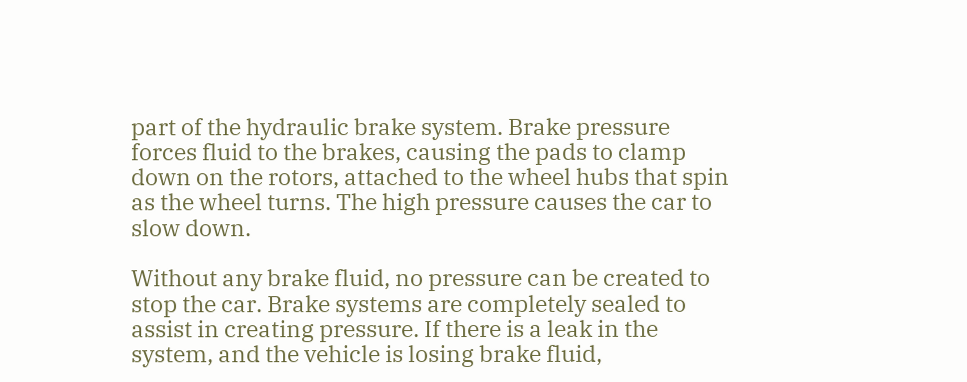part of the hydraulic brake system. Brake pressure forces fluid to the brakes, causing the pads to clamp down on the rotors, attached to the wheel hubs that spin as the wheel turns. The high pressure causes the car to slow down.

Without any brake fluid, no pressure can be created to stop the car. Brake systems are completely sealed to assist in creating pressure. If there is a leak in the system, and the vehicle is losing brake fluid,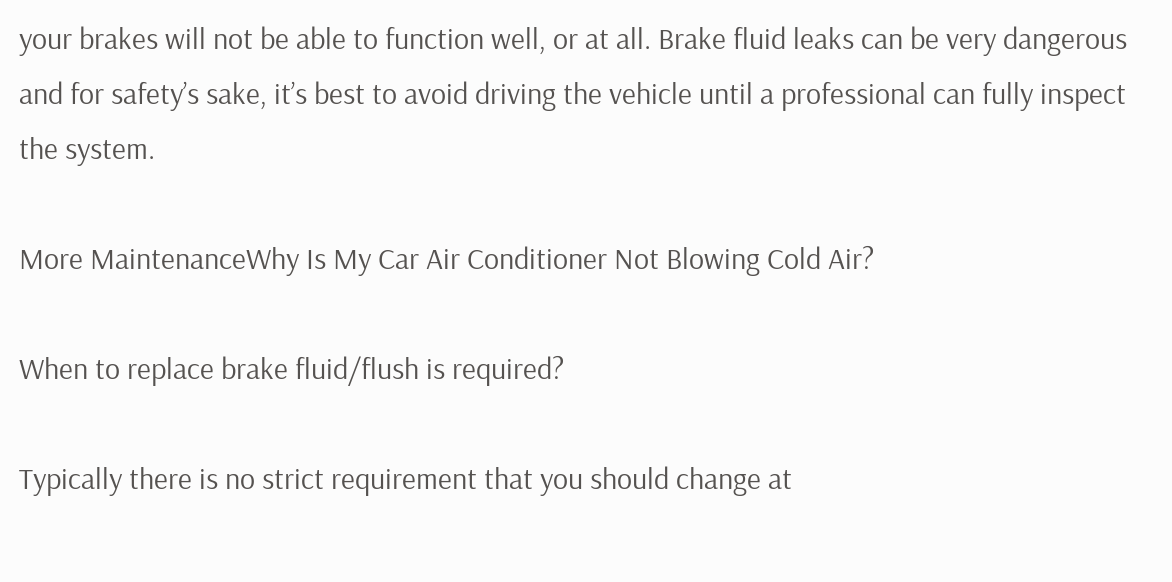your brakes will not be able to function well, or at all. Brake fluid leaks can be very dangerous and for safety’s sake, it’s best to avoid driving the vehicle until a professional can fully inspect the system.

More MaintenanceWhy Is My Car Air Conditioner Not Blowing Cold Air?

When to replace brake fluid/flush is required?

Typically there is no strict requirement that you should change at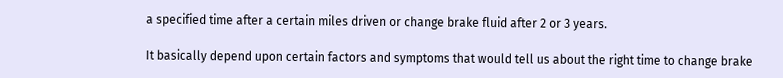a specified time after a certain miles driven or change brake fluid after 2 or 3 years.

It basically depend upon certain factors and symptoms that would tell us about the right time to change brake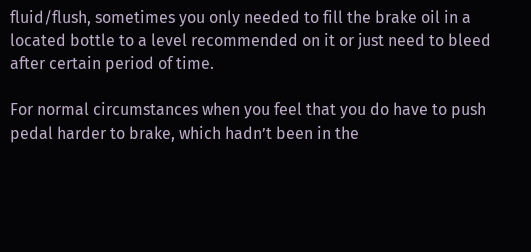fluid/flush, sometimes you only needed to fill the brake oil in a located bottle to a level recommended on it or just need to bleed after certain period of time.

For normal circumstances when you feel that you do have to push pedal harder to brake, which hadn’t been in the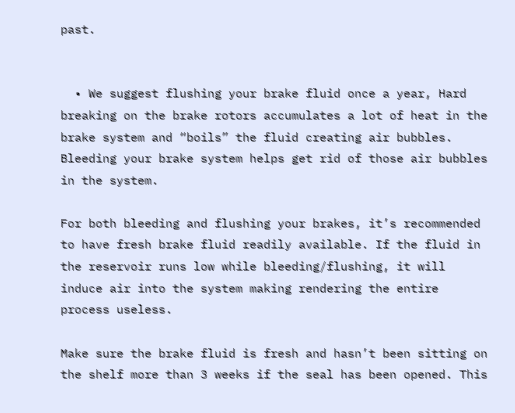past.


  • We suggest flushing your brake fluid once a year, Hard breaking on the brake rotors accumulates a lot of heat in the brake system and “boils” the fluid creating air bubbles. Bleeding your brake system helps get rid of those air bubbles in the system.

For both bleeding and flushing your brakes, it’s recommended to have fresh brake fluid readily available. If the fluid in the reservoir runs low while bleeding/flushing, it will induce air into the system making rendering the entire process useless.

Make sure the brake fluid is fresh and hasn’t been sitting on the shelf more than 3 weeks if the seal has been opened. This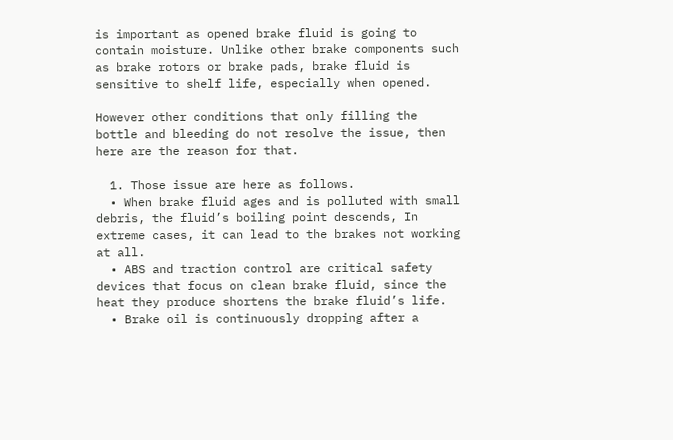is important as opened brake fluid is going to contain moisture. Unlike other brake components such as brake rotors or brake pads, brake fluid is sensitive to shelf life, especially when opened.

However other conditions that only filling the bottle and bleeding do not resolve the issue, then here are the reason for that.

  1. Those issue are here as follows.
  • When brake fluid ages and is polluted with small debris, the fluid’s boiling point descends, In extreme cases, it can lead to the brakes not working at all.
  • ABS and traction control are critical safety devices that focus on clean brake fluid, since the heat they produce shortens the brake fluid’s life.
  • Brake oil is continuously dropping after a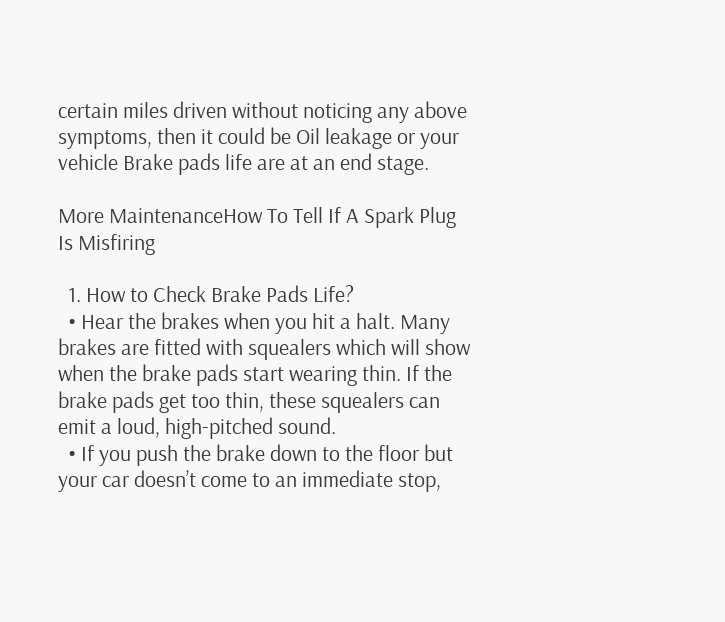certain miles driven without noticing any above symptoms, then it could be Oil leakage or your vehicle Brake pads life are at an end stage.

More MaintenanceHow To Tell If A Spark Plug Is Misfiring

  1. How to Check Brake Pads Life?
  • Hear the brakes when you hit a halt. Many brakes are fitted with squealers which will show when the brake pads start wearing thin. If the brake pads get too thin, these squealers can emit a loud, high-pitched sound.
  • If you push the brake down to the floor but your car doesn’t come to an immediate stop,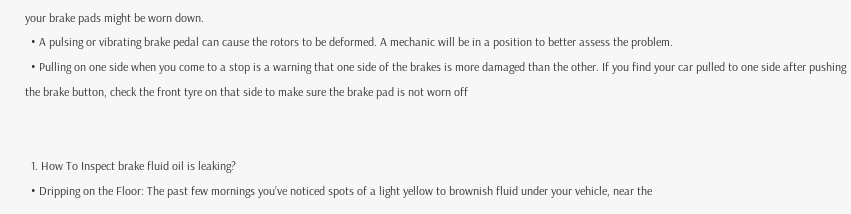your brake pads might be worn down.
  • A pulsing or vibrating brake pedal can cause the rotors to be deformed. A mechanic will be in a position to better assess the problem.
  • Pulling on one side when you come to a stop is a warning that one side of the brakes is more damaged than the other. If you find your car pulled to one side after pushing the brake button, check the front tyre on that side to make sure the brake pad is not worn off


  1. How To Inspect brake fluid oil is leaking?
  • Dripping on the Floor: The past few mornings you’ve noticed spots of a light yellow to brownish fluid under your vehicle, near the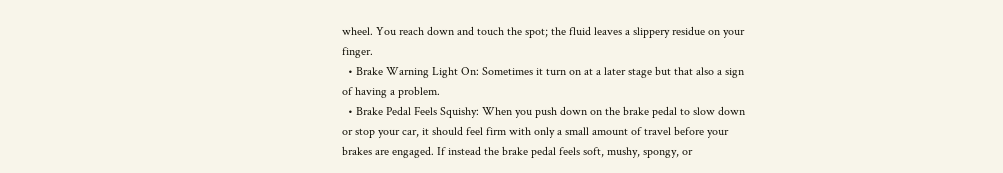wheel. You reach down and touch the spot; the fluid leaves a slippery residue on your finger.
  • Brake Warning Light On: Sometimes it turn on at a later stage but that also a sign of having a problem.
  • Brake Pedal Feels Squishy: When you push down on the brake pedal to slow down or stop your car, it should feel firm with only a small amount of travel before your brakes are engaged. If instead the brake pedal feels soft, mushy, spongy, or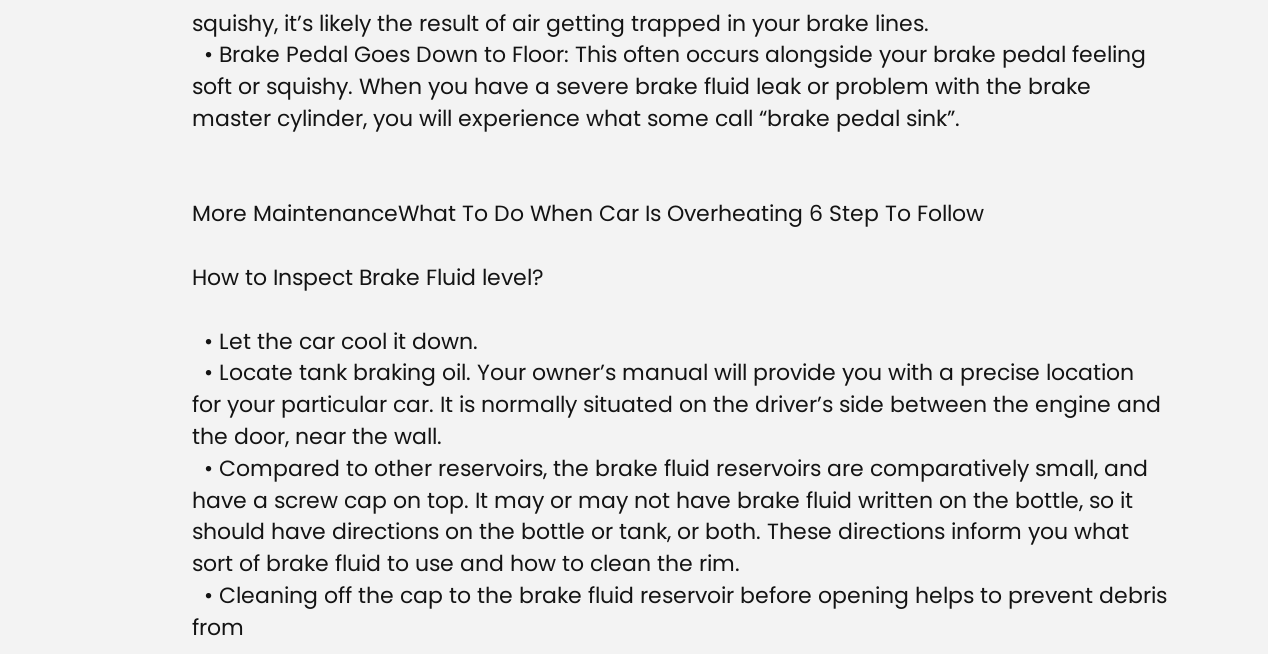squishy, it’s likely the result of air getting trapped in your brake lines.
  • Brake Pedal Goes Down to Floor: This often occurs alongside your brake pedal feeling soft or squishy. When you have a severe brake fluid leak or problem with the brake master cylinder, you will experience what some call “brake pedal sink”.


More MaintenanceWhat To Do When Car Is Overheating 6 Step To Follow

How to Inspect Brake Fluid level?

  • Let the car cool it down.
  • Locate tank braking oil. Your owner’s manual will provide you with a precise location for your particular car. It is normally situated on the driver’s side between the engine and the door, near the wall.
  • Compared to other reservoirs, the brake fluid reservoirs are comparatively small, and have a screw cap on top. It may or may not have brake fluid written on the bottle, so it should have directions on the bottle or tank, or both. These directions inform you what sort of brake fluid to use and how to clean the rim.
  • Cleaning off the cap to the brake fluid reservoir before opening helps to prevent debris from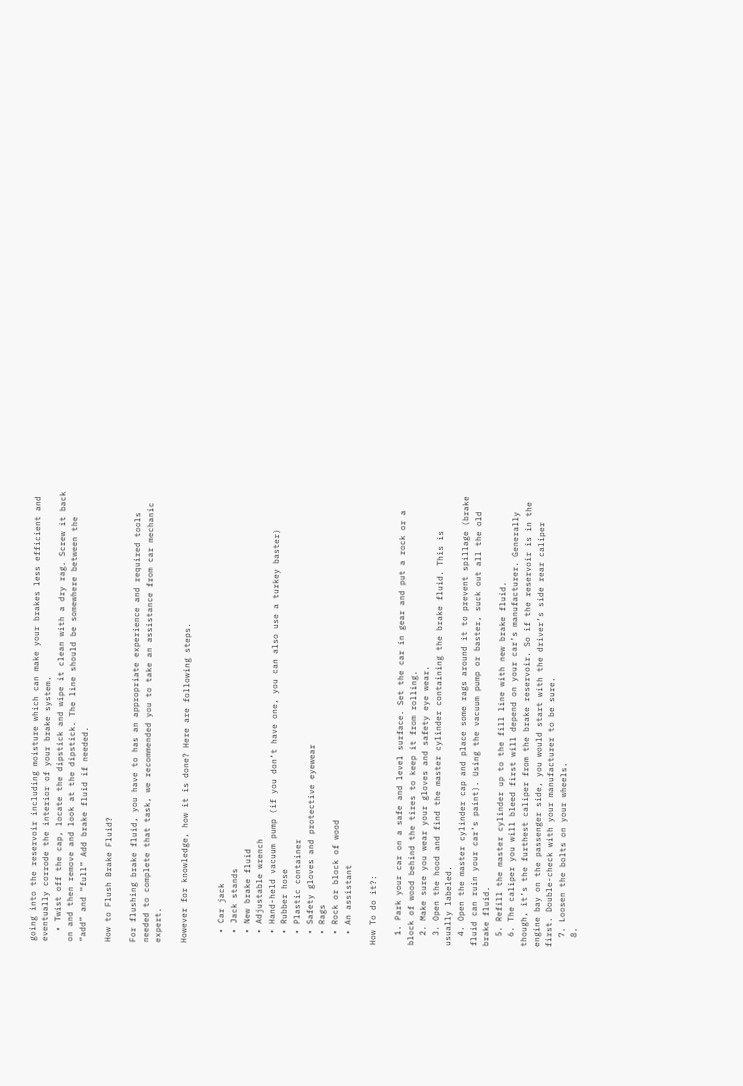going into the reservoir including moisture which can make your brakes less efficient and eventually corrode the interior of your brake system.
  • Twist off the cap, locate the dipstick and wipe it clean with a dry rag. Screw it back on and then remove and look at the dipstick. The line should be somewhere between the “add” and “full” Add brake fluid if needed.

How to Flush Brake Fluid?

For flushing brake fluid, you have to has an appropriate experience and required tools needed to complete that task, we recommended you to take an assistance from car mechanic expert.

However for knowledge, how it is done? Here are following steps.


  • Car jack
  • Jack stands
  • New brake fluid
  • Adjustable wrench
  • Hand-held vacuum pump (if you don’t have one, you can also use a turkey baster)
  • Rubber hose
  • Plastic container
  • Safety gloves and protective eyewear
  • Rags
  • Rock or block of wood
  • An assistant

How To do it?:

  1. Park your car on a safe and level surface. Set the car in gear and put a rock or a block of wood behind the tires to keep it from rolling.
  2. Make sure you wear your gloves and safety eye wear.
  3. Open the hood and find the master cylinder containing the brake fluid. This is usually labeled.
  4. Open the master cylinder cap and place some rags around it to prevent spillage (brake fluid can ruin your car’s paint). Using the vacuum pump or baster, suck out all the old brake fluid.
  5. Refill the master cylinder up to the fill line with new brake fluid.
  6. The caliper you will bleed first will depend on your car’s manufacturer. Generally though, it’s the furthest caliper from the brake reservoir. So if the reservoir is in the engine bay on the passenger side, you would start with the driver’s side rear caliper first. Double-check with your manufacturer to be sure.
  7. Loosen the bolts on your wheels.
  8.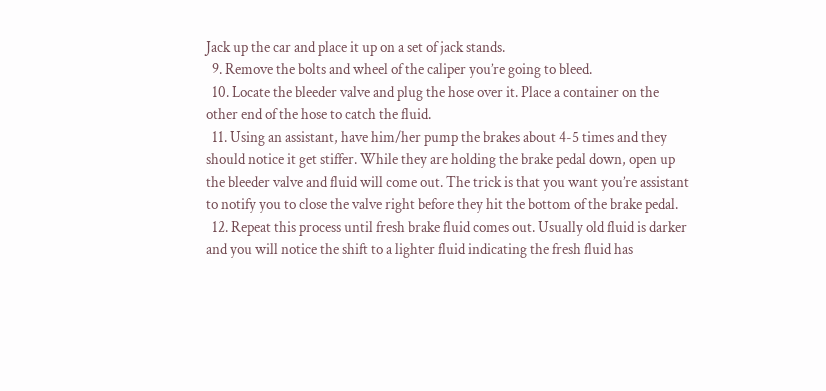Jack up the car and place it up on a set of jack stands.
  9. Remove the bolts and wheel of the caliper you’re going to bleed.
  10. Locate the bleeder valve and plug the hose over it. Place a container on the other end of the hose to catch the fluid.
  11. Using an assistant, have him/her pump the brakes about 4-5 times and they should notice it get stiffer. While they are holding the brake pedal down, open up the bleeder valve and fluid will come out. The trick is that you want you’re assistant to notify you to close the valve right before they hit the bottom of the brake pedal.
  12. Repeat this process until fresh brake fluid comes out. Usually old fluid is darker and you will notice the shift to a lighter fluid indicating the fresh fluid has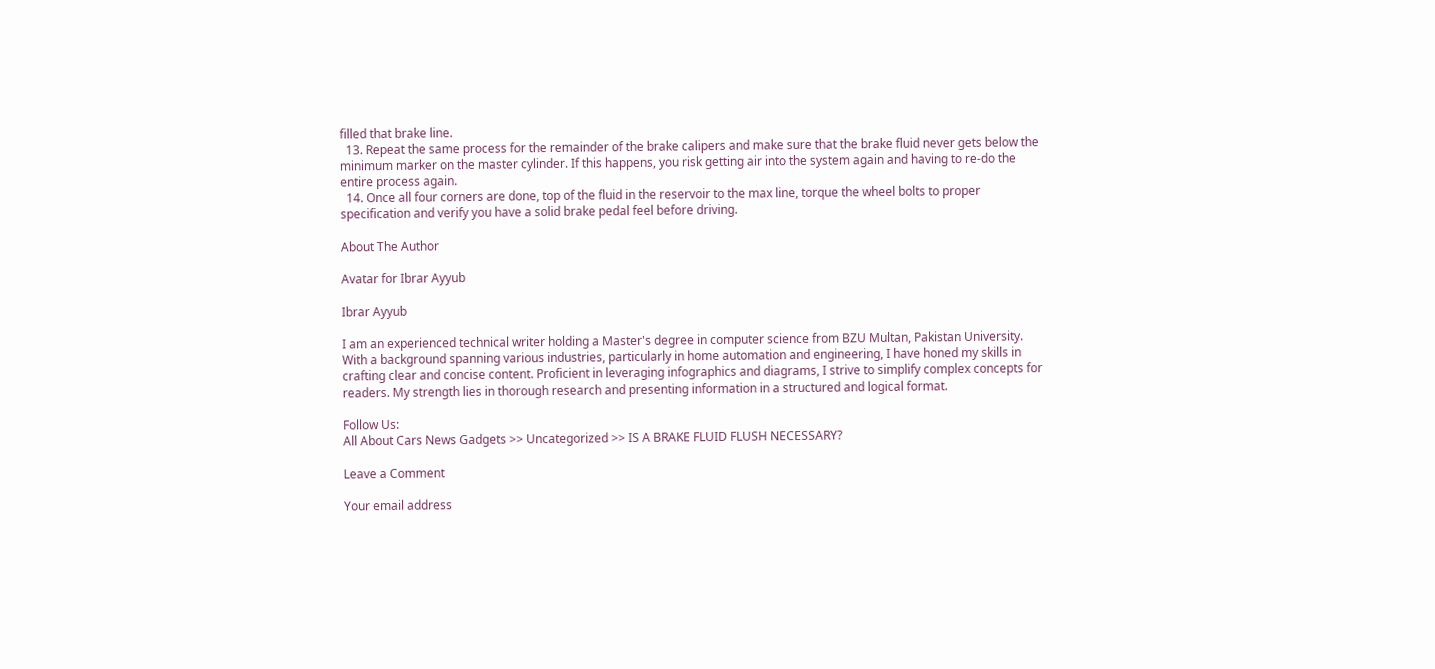filled that brake line.
  13. Repeat the same process for the remainder of the brake calipers and make sure that the brake fluid never gets below the minimum marker on the master cylinder. If this happens, you risk getting air into the system again and having to re-do the entire process again.
  14. Once all four corners are done, top of the fluid in the reservoir to the max line, torque the wheel bolts to proper specification and verify you have a solid brake pedal feel before driving.

About The Author

Avatar for Ibrar Ayyub

Ibrar Ayyub

I am an experienced technical writer holding a Master's degree in computer science from BZU Multan, Pakistan University. With a background spanning various industries, particularly in home automation and engineering, I have honed my skills in crafting clear and concise content. Proficient in leveraging infographics and diagrams, I strive to simplify complex concepts for readers. My strength lies in thorough research and presenting information in a structured and logical format.

Follow Us:
All About Cars News Gadgets >> Uncategorized >> IS A BRAKE FLUID FLUSH NECESSARY?

Leave a Comment

Your email address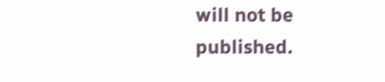will not be published.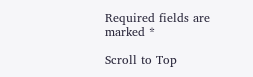Required fields are marked *

Scroll to Top